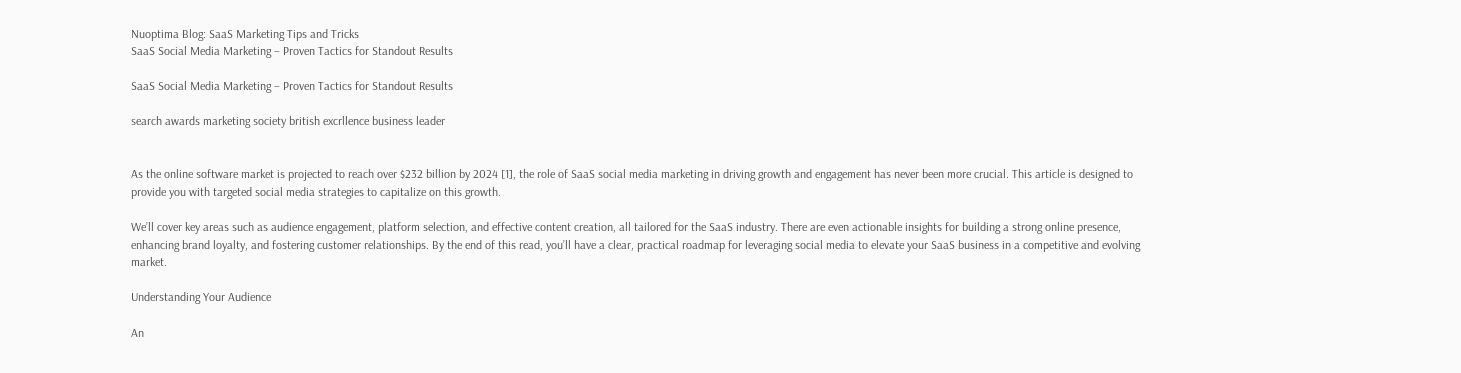Nuoptima Blog: SaaS Marketing Tips and Tricks
SaaS Social Media Marketing – Proven Tactics for Standout Results

SaaS Social Media Marketing – Proven Tactics for Standout Results

search awards marketing society british excrllence business leader


As the online software market is projected to reach over $232 billion by 2024 [1], the role of SaaS social media marketing in driving growth and engagement has never been more crucial. This article is designed to provide you with targeted social media strategies to capitalize on this growth.

We’ll cover key areas such as audience engagement, platform selection, and effective content creation, all tailored for the SaaS industry. There are even actionable insights for building a strong online presence, enhancing brand loyalty, and fostering customer relationships. By the end of this read, you’ll have a clear, practical roadmap for leveraging social media to elevate your SaaS business in a competitive and evolving market.

Understanding Your Audience

An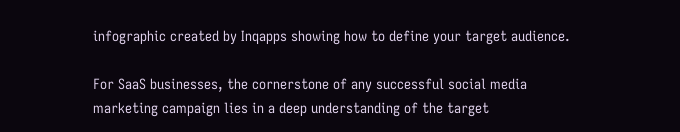infographic created by Inqapps showing how to define your target audience.

For SaaS businesses, the cornerstone of any successful social media marketing campaign lies in a deep understanding of the target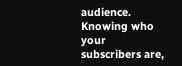audience. Knowing who your subscribers are,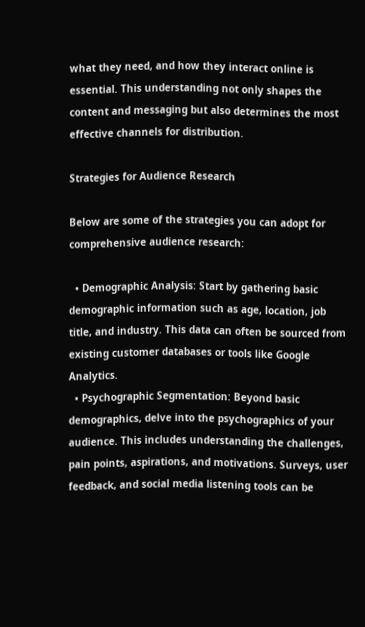what they need, and how they interact online is essential. This understanding not only shapes the content and messaging but also determines the most effective channels for distribution.

Strategies for Audience Research

Below are some of the strategies you can adopt for comprehensive audience research:

  • Demographic Analysis: Start by gathering basic demographic information such as age, location, job title, and industry. This data can often be sourced from existing customer databases or tools like Google Analytics.
  • Psychographic Segmentation: Beyond basic demographics, delve into the psychographics of your audience. This includes understanding the challenges, pain points, aspirations, and motivations. Surveys, user feedback, and social media listening tools can be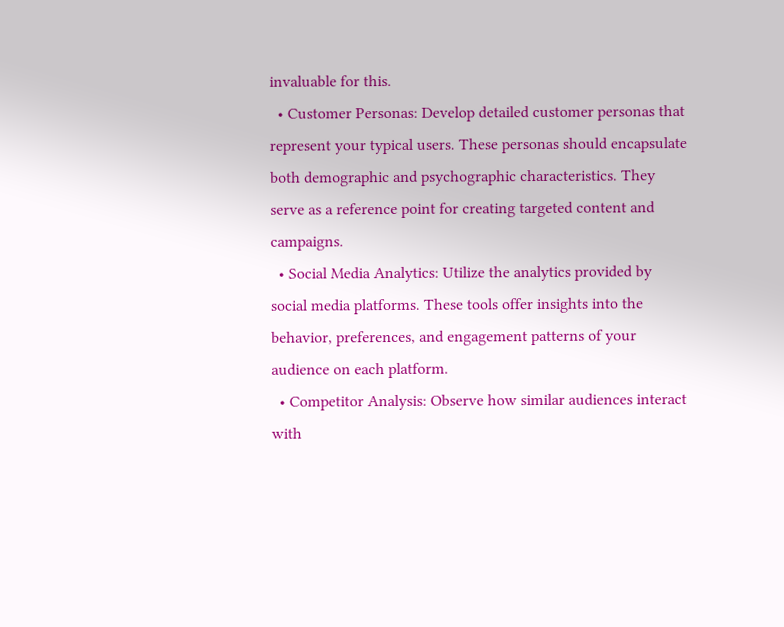invaluable for this.
  • Customer Personas: Develop detailed customer personas that represent your typical users. These personas should encapsulate both demographic and psychographic characteristics. They serve as a reference point for creating targeted content and campaigns.
  • Social Media Analytics: Utilize the analytics provided by social media platforms. These tools offer insights into the behavior, preferences, and engagement patterns of your audience on each platform.
  • Competitor Analysis: Observe how similar audiences interact with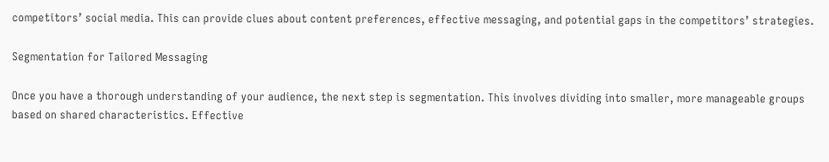competitors’ social media. This can provide clues about content preferences, effective messaging, and potential gaps in the competitors’ strategies.

Segmentation for Tailored Messaging

Once you have a thorough understanding of your audience, the next step is segmentation. This involves dividing into smaller, more manageable groups based on shared characteristics. Effective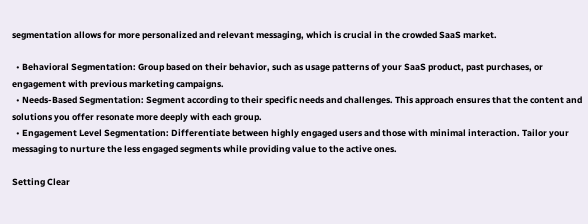segmentation allows for more personalized and relevant messaging, which is crucial in the crowded SaaS market.

  • Behavioral Segmentation: Group based on their behavior, such as usage patterns of your SaaS product, past purchases, or engagement with previous marketing campaigns.
  • Needs-Based Segmentation: Segment according to their specific needs and challenges. This approach ensures that the content and solutions you offer resonate more deeply with each group.
  • Engagement Level Segmentation: Differentiate between highly engaged users and those with minimal interaction. Tailor your messaging to nurture the less engaged segments while providing value to the active ones.

Setting Clear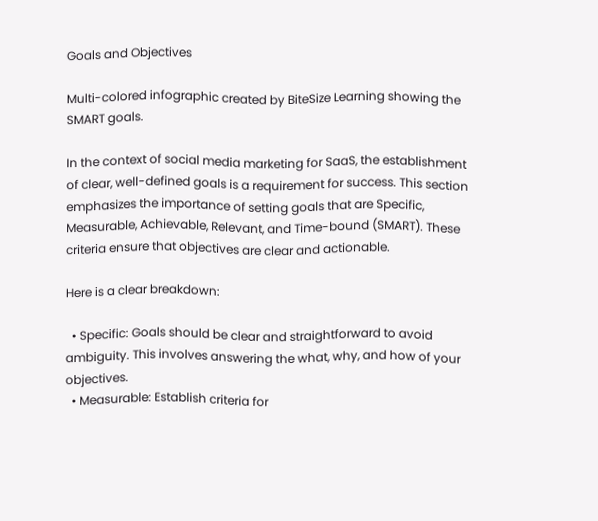Goals and Objectives

Multi-colored infographic created by BiteSize Learning showing the SMART goals.

In the context of social media marketing for SaaS, the establishment of clear, well-defined goals is a requirement for success. This section emphasizes the importance of setting goals that are Specific, Measurable, Achievable, Relevant, and Time-bound (SMART). These criteria ensure that objectives are clear and actionable.

Here is a clear breakdown:

  • Specific: Goals should be clear and straightforward to avoid ambiguity. This involves answering the what, why, and how of your objectives.
  • Measurable: Establish criteria for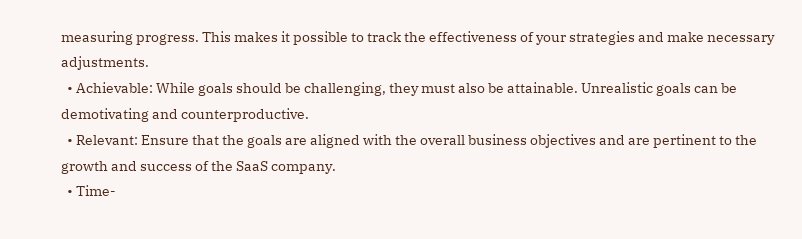measuring progress. This makes it possible to track the effectiveness of your strategies and make necessary adjustments.
  • Achievable: While goals should be challenging, they must also be attainable. Unrealistic goals can be demotivating and counterproductive.
  • Relevant: Ensure that the goals are aligned with the overall business objectives and are pertinent to the growth and success of the SaaS company.
  • Time-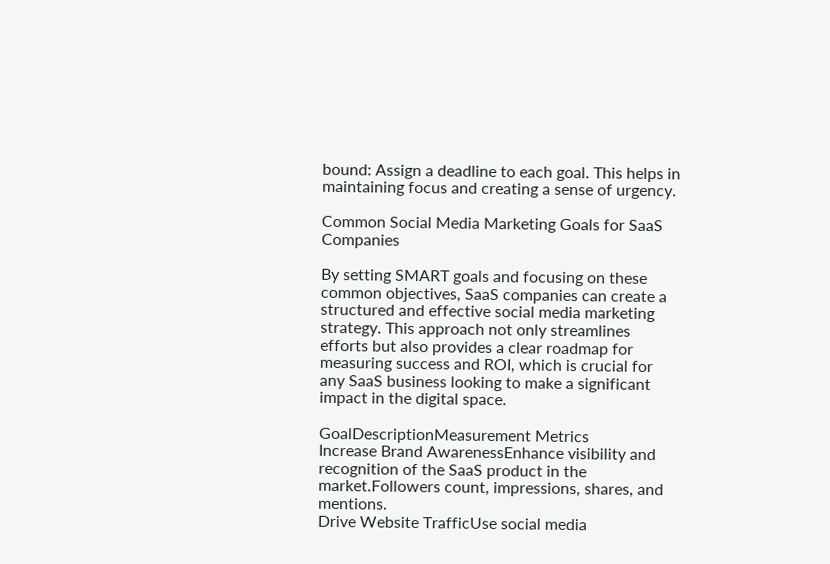bound: Assign a deadline to each goal. This helps in maintaining focus and creating a sense of urgency.

Common Social Media Marketing Goals for SaaS Companies

By setting SMART goals and focusing on these common objectives, SaaS companies can create a structured and effective social media marketing strategy. This approach not only streamlines efforts but also provides a clear roadmap for measuring success and ROI, which is crucial for any SaaS business looking to make a significant impact in the digital space.

GoalDescriptionMeasurement Metrics
Increase Brand AwarenessEnhance visibility and recognition of the SaaS product in the market.Followers count, impressions, shares, and mentions.
Drive Website TrafficUse social media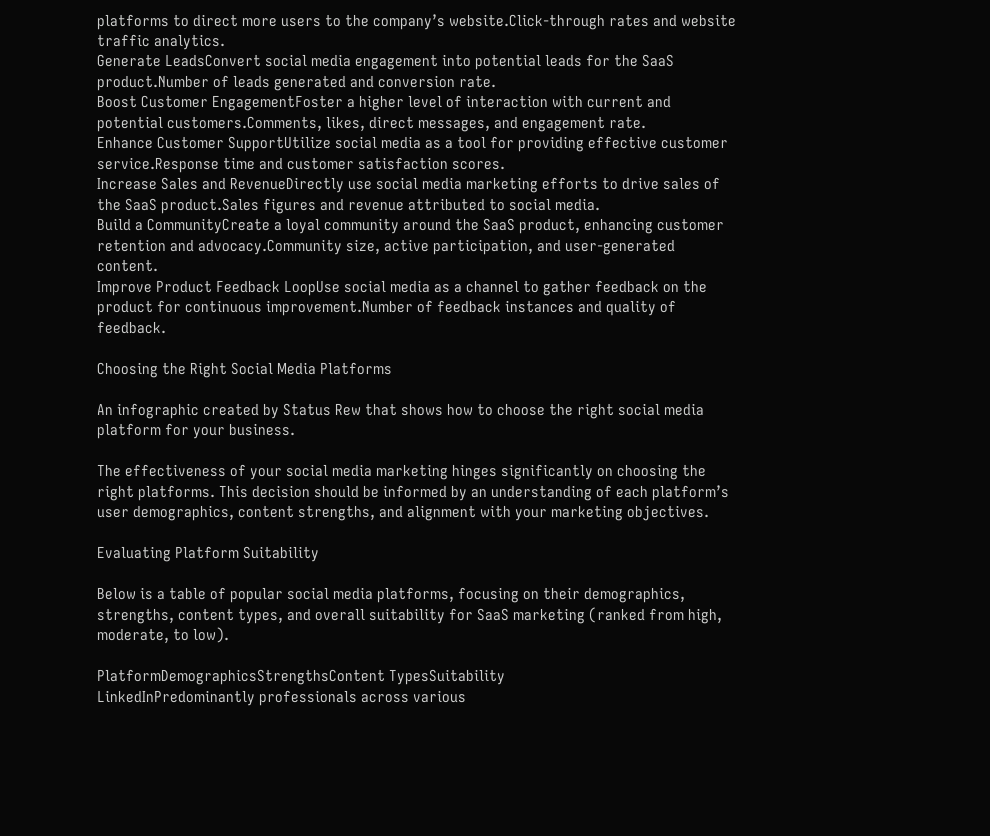platforms to direct more users to the company’s website.Click-through rates and website traffic analytics.
Generate LeadsConvert social media engagement into potential leads for the SaaS product.Number of leads generated and conversion rate.
Boost Customer EngagementFoster a higher level of interaction with current and potential customers.Comments, likes, direct messages, and engagement rate.
Enhance Customer SupportUtilize social media as a tool for providing effective customer service.Response time and customer satisfaction scores.
Increase Sales and RevenueDirectly use social media marketing efforts to drive sales of the SaaS product.Sales figures and revenue attributed to social media.
Build a CommunityCreate a loyal community around the SaaS product, enhancing customer retention and advocacy.Community size, active participation, and user-generated content.
Improve Product Feedback LoopUse social media as a channel to gather feedback on the product for continuous improvement.Number of feedback instances and quality of feedback.

Choosing the Right Social Media Platforms

An infographic created by Status Rew that shows how to choose the right social media platform for your business.

The effectiveness of your social media marketing hinges significantly on choosing the right platforms. This decision should be informed by an understanding of each platform’s user demographics, content strengths, and alignment with your marketing objectives.

Evaluating Platform Suitability

Below is a table of popular social media platforms, focusing on their demographics, strengths, content types, and overall suitability for SaaS marketing (ranked from high, moderate, to low).

PlatformDemographicsStrengthsContent TypesSuitability
LinkedInPredominantly professionals across various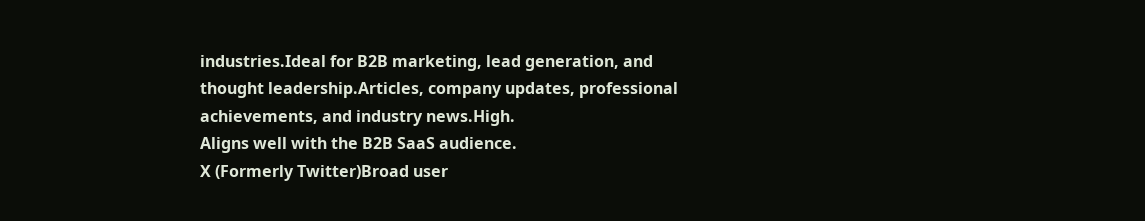industries.Ideal for B2B marketing, lead generation, and thought leadership.Articles, company updates, professional achievements, and industry news.High.
Aligns well with the B2B SaaS audience.
X (Formerly Twitter)Broad user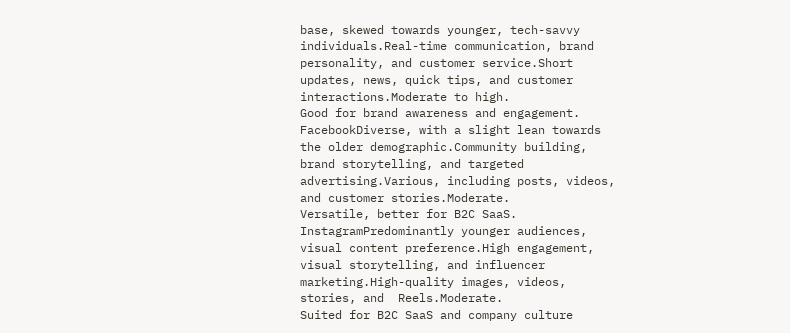base, skewed towards younger, tech-savvy individuals.Real-time communication, brand personality, and customer service.Short updates, news, quick tips, and customer interactions.Moderate to high.
Good for brand awareness and engagement.
FacebookDiverse, with a slight lean towards the older demographic.Community building, brand storytelling, and targeted advertising.Various, including posts, videos, and customer stories.Moderate.
Versatile, better for B2C SaaS.
InstagramPredominantly younger audiences, visual content preference.High engagement, visual storytelling, and influencer marketing.High-quality images, videos, stories, and  Reels.Moderate.
Suited for B2C SaaS and company culture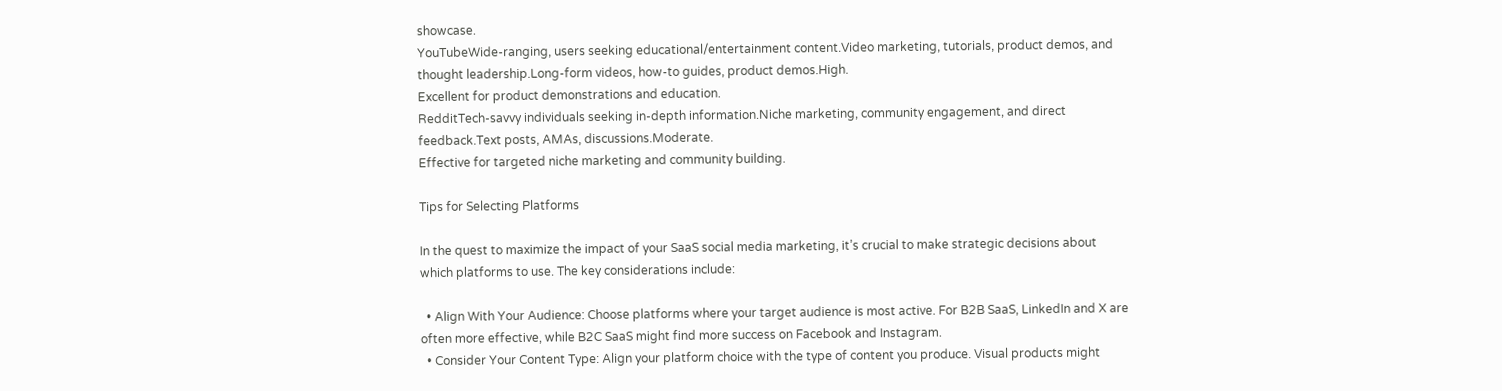showcase.
YouTubeWide-ranging, users seeking educational/entertainment content.Video marketing, tutorials, product demos, and thought leadership.Long-form videos, how-to guides, product demos.High.
Excellent for product demonstrations and education.
RedditTech-savvy individuals seeking in-depth information.Niche marketing, community engagement, and direct feedback.Text posts, AMAs, discussions.Moderate.
Effective for targeted niche marketing and community building.

Tips for Selecting Platforms

In the quest to maximize the impact of your SaaS social media marketing, it’s crucial to make strategic decisions about which platforms to use. The key considerations include:

  • Align With Your Audience: Choose platforms where your target audience is most active. For B2B SaaS, LinkedIn and X are often more effective, while B2C SaaS might find more success on Facebook and Instagram.
  • Consider Your Content Type: Align your platform choice with the type of content you produce. Visual products might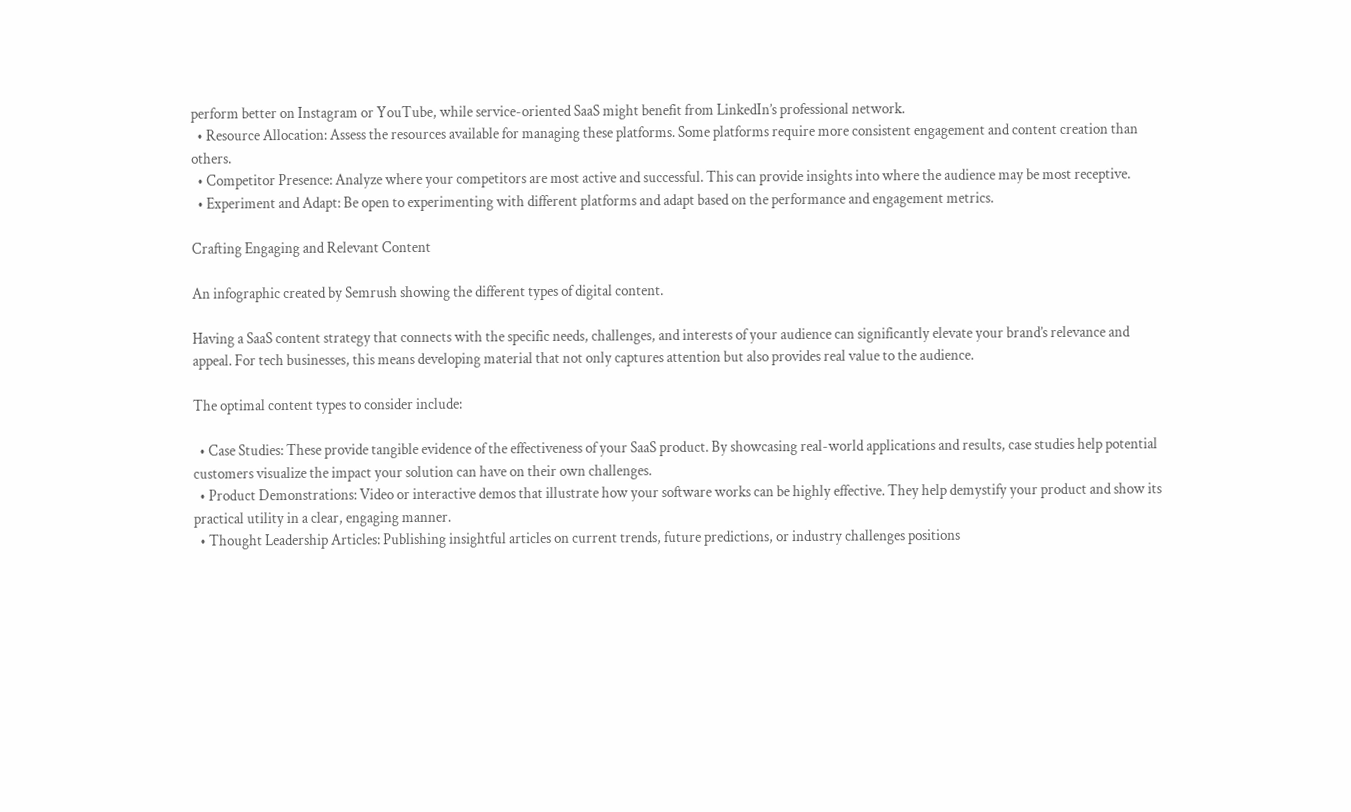perform better on Instagram or YouTube, while service-oriented SaaS might benefit from LinkedIn’s professional network.
  • Resource Allocation: Assess the resources available for managing these platforms. Some platforms require more consistent engagement and content creation than others.
  • Competitor Presence: Analyze where your competitors are most active and successful. This can provide insights into where the audience may be most receptive.
  • Experiment and Adapt: Be open to experimenting with different platforms and adapt based on the performance and engagement metrics.

Crafting Engaging and Relevant Content

An infographic created by Semrush showing the different types of digital content.

Having a SaaS content strategy that connects with the specific needs, challenges, and interests of your audience can significantly elevate your brand’s relevance and appeal. For tech businesses, this means developing material that not only captures attention but also provides real value to the audience.

The optimal content types to consider include:

  • Case Studies: These provide tangible evidence of the effectiveness of your SaaS product. By showcasing real-world applications and results, case studies help potential customers visualize the impact your solution can have on their own challenges.
  • Product Demonstrations: Video or interactive demos that illustrate how your software works can be highly effective. They help demystify your product and show its practical utility in a clear, engaging manner.
  • Thought Leadership Articles: Publishing insightful articles on current trends, future predictions, or industry challenges positions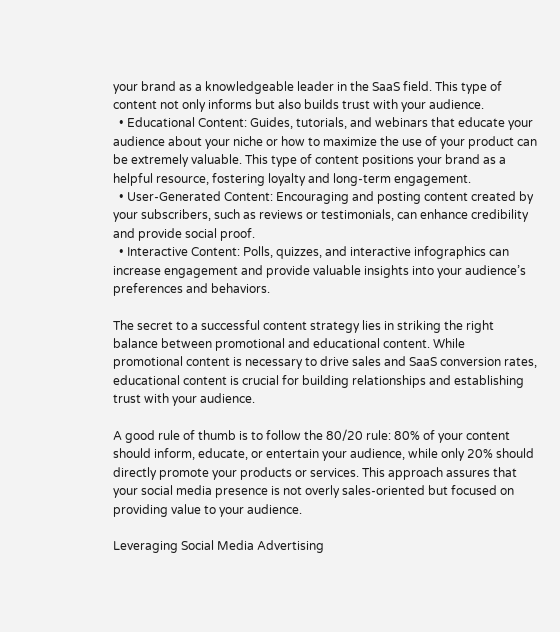your brand as a knowledgeable leader in the SaaS field. This type of content not only informs but also builds trust with your audience.
  • Educational Content: Guides, tutorials, and webinars that educate your audience about your niche or how to maximize the use of your product can be extremely valuable. This type of content positions your brand as a helpful resource, fostering loyalty and long-term engagement.
  • User-Generated Content: Encouraging and posting content created by your subscribers, such as reviews or testimonials, can enhance credibility and provide social proof.
  • Interactive Content: Polls, quizzes, and interactive infographics can increase engagement and provide valuable insights into your audience’s preferences and behaviors.

The secret to a successful content strategy lies in striking the right balance between promotional and educational content. While promotional content is necessary to drive sales and SaaS conversion rates, educational content is crucial for building relationships and establishing trust with your audience.

A good rule of thumb is to follow the 80/20 rule: 80% of your content should inform, educate, or entertain your audience, while only 20% should directly promote your products or services. This approach assures that your social media presence is not overly sales-oriented but focused on providing value to your audience.

Leveraging Social Media Advertising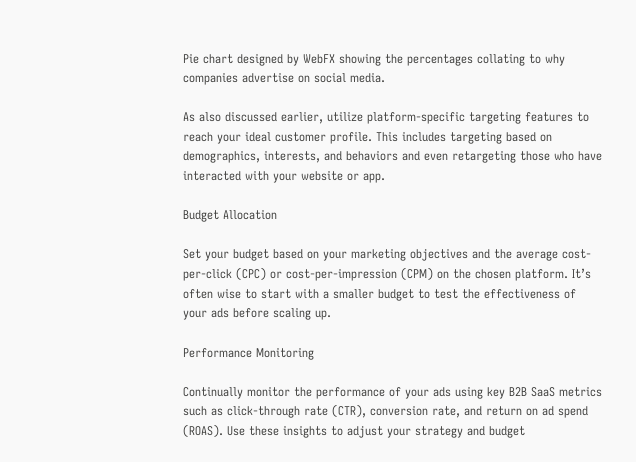Pie chart designed by WebFX showing the percentages collating to why companies advertise on social media.

As also discussed earlier, utilize platform-specific targeting features to reach your ideal customer profile. This includes targeting based on demographics, interests, and behaviors and even retargeting those who have interacted with your website or app.

Budget Allocation

Set your budget based on your marketing objectives and the average cost-per-click (CPC) or cost-per-impression (CPM) on the chosen platform. It’s often wise to start with a smaller budget to test the effectiveness of your ads before scaling up.

Performance Monitoring

Continually monitor the performance of your ads using key B2B SaaS metrics such as click-through rate (CTR), conversion rate, and return on ad spend (ROAS). Use these insights to adjust your strategy and budget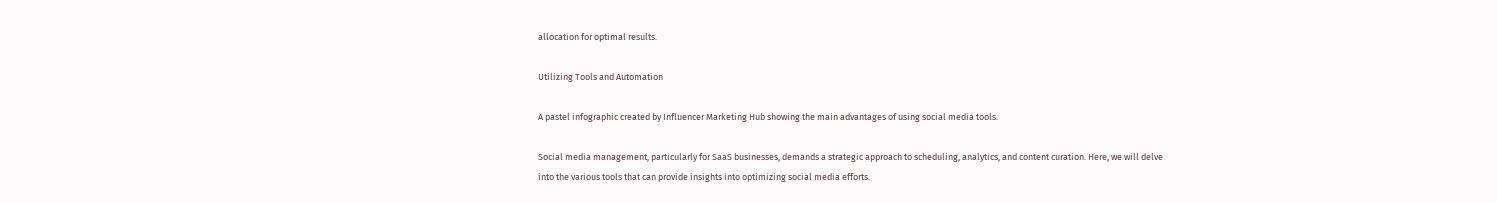allocation for optimal results.

Utilizing Tools and Automation

A pastel infographic created by Influencer Marketing Hub showing the main advantages of using social media tools.

Social media management, particularly for SaaS businesses, demands a strategic approach to scheduling, analytics, and content curation. Here, we will delve into the various tools that can provide insights into optimizing social media efforts.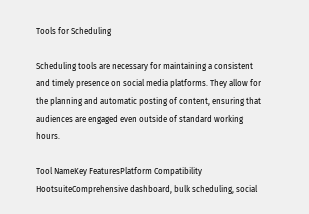Tools for Scheduling

Scheduling tools are necessary for maintaining a consistent and timely presence on social media platforms. They allow for the planning and automatic posting of content, ensuring that audiences are engaged even outside of standard working hours.

Tool NameKey FeaturesPlatform Compatibility
HootsuiteComprehensive dashboard, bulk scheduling, social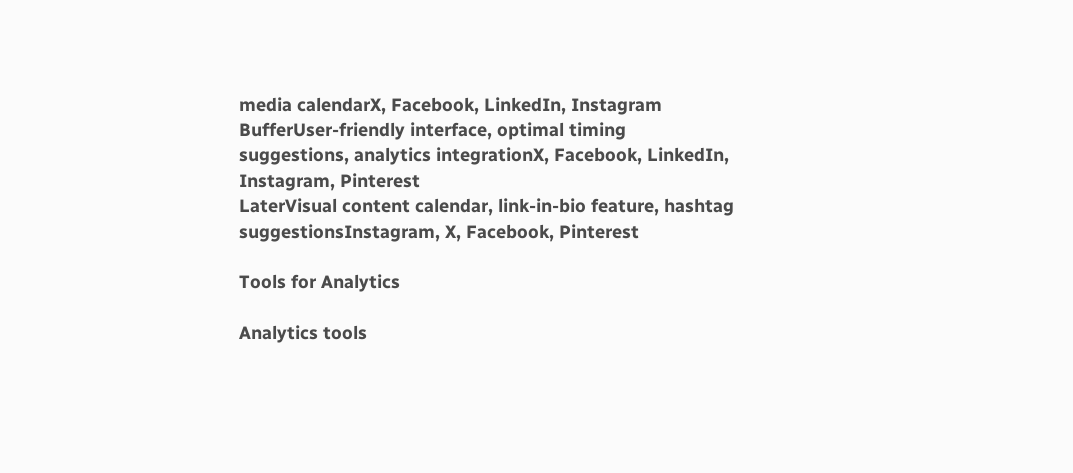media calendarX, Facebook, LinkedIn, Instagram
BufferUser-friendly interface, optimal timing suggestions, analytics integrationX, Facebook, LinkedIn, Instagram, Pinterest
LaterVisual content calendar, link-in-bio feature, hashtag suggestionsInstagram, X, Facebook, Pinterest

Tools for Analytics

Analytics tools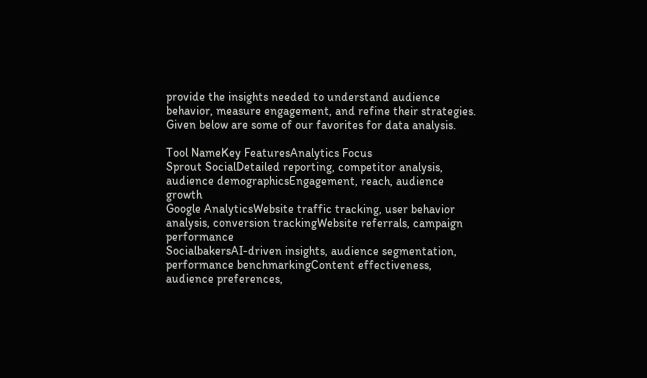provide the insights needed to understand audience behavior, measure engagement, and refine their strategies. Given below are some of our favorites for data analysis.

Tool NameKey FeaturesAnalytics Focus
Sprout SocialDetailed reporting, competitor analysis, audience demographicsEngagement, reach, audience growth
Google AnalyticsWebsite traffic tracking, user behavior analysis, conversion trackingWebsite referrals, campaign performance
SocialbakersAI-driven insights, audience segmentation, performance benchmarkingContent effectiveness, audience preferences,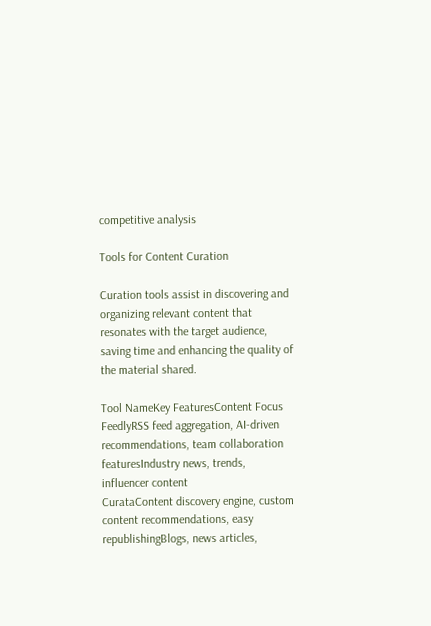competitive analysis

Tools for Content Curation

Curation tools assist in discovering and organizing relevant content that resonates with the target audience, saving time and enhancing the quality of the material shared.

Tool NameKey FeaturesContent Focus
FeedlyRSS feed aggregation, AI-driven recommendations, team collaboration featuresIndustry news, trends, influencer content
CurataContent discovery engine, custom content recommendations, easy republishingBlogs, news articles,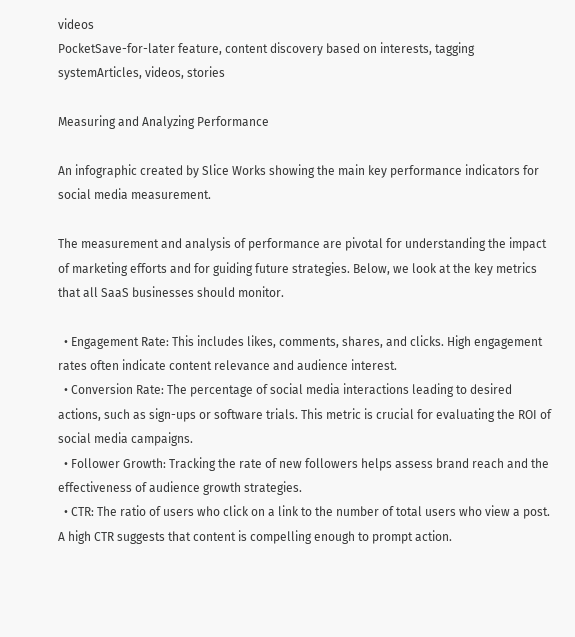videos
PocketSave-for-later feature, content discovery based on interests, tagging systemArticles, videos, stories

Measuring and Analyzing Performance

An infographic created by Slice Works showing the main key performance indicators for social media measurement.

The measurement and analysis of performance are pivotal for understanding the impact of marketing efforts and for guiding future strategies. Below, we look at the key metrics that all SaaS businesses should monitor.

  • Engagement Rate: This includes likes, comments, shares, and clicks. High engagement rates often indicate content relevance and audience interest.
  • Conversion Rate: The percentage of social media interactions leading to desired actions, such as sign-ups or software trials. This metric is crucial for evaluating the ROI of social media campaigns.
  • Follower Growth: Tracking the rate of new followers helps assess brand reach and the effectiveness of audience growth strategies.
  • CTR: The ratio of users who click on a link to the number of total users who view a post. A high CTR suggests that content is compelling enough to prompt action.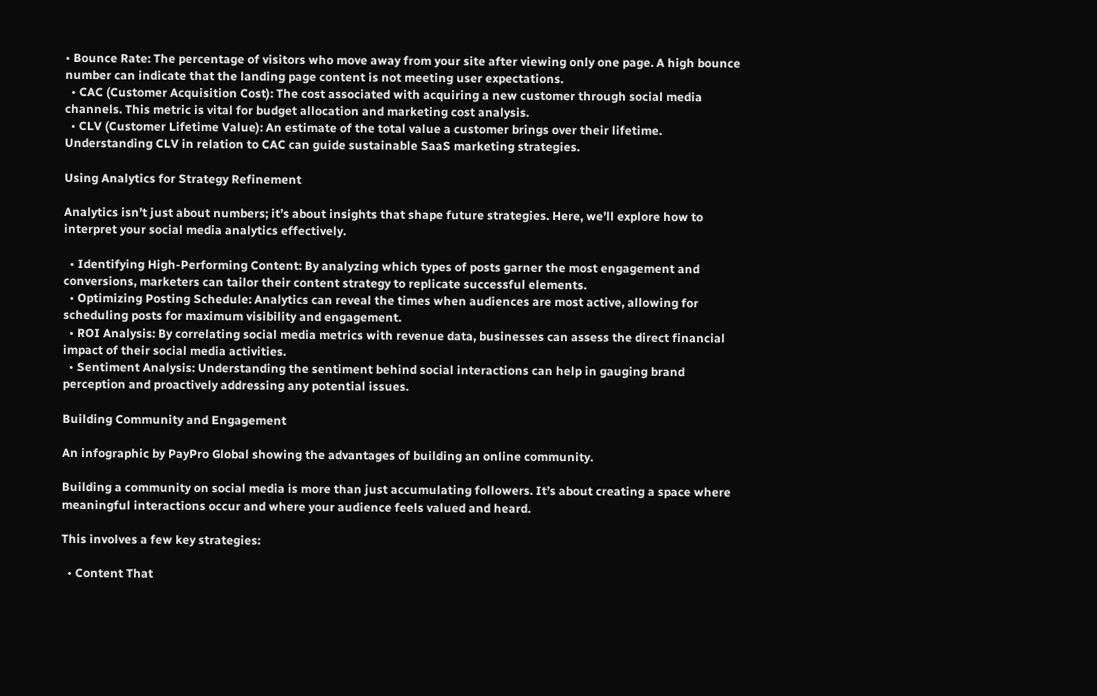• Bounce Rate: The percentage of visitors who move away from your site after viewing only one page. A high bounce number can indicate that the landing page content is not meeting user expectations.
  • CAC (Customer Acquisition Cost): The cost associated with acquiring a new customer through social media channels. This metric is vital for budget allocation and marketing cost analysis.
  • CLV (Customer Lifetime Value): An estimate of the total value a customer brings over their lifetime. Understanding CLV in relation to CAC can guide sustainable SaaS marketing strategies.

Using Analytics for Strategy Refinement

Analytics isn’t just about numbers; it’s about insights that shape future strategies. Here, we’ll explore how to interpret your social media analytics effectively.

  • Identifying High-Performing Content: By analyzing which types of posts garner the most engagement and conversions, marketers can tailor their content strategy to replicate successful elements.
  • Optimizing Posting Schedule: Analytics can reveal the times when audiences are most active, allowing for scheduling posts for maximum visibility and engagement.
  • ROI Analysis: By correlating social media metrics with revenue data, businesses can assess the direct financial impact of their social media activities.
  • Sentiment Analysis: Understanding the sentiment behind social interactions can help in gauging brand perception and proactively addressing any potential issues.

Building Community and Engagement

An infographic by PayPro Global showing the advantages of building an online community.

Building a community on social media is more than just accumulating followers. It’s about creating a space where meaningful interactions occur and where your audience feels valued and heard.

This involves a few key strategies:

  • Content That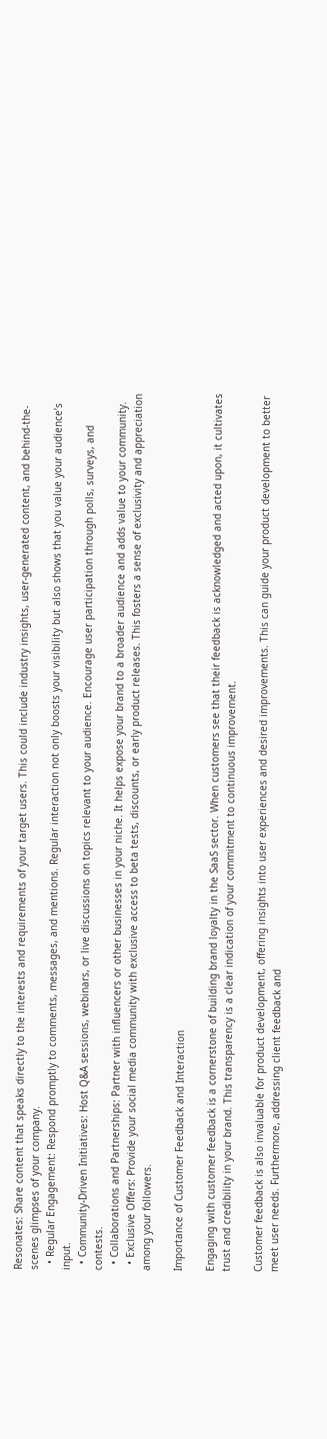Resonates: Share content that speaks directly to the interests and requirements of your target users. This could include industry insights, user-generated content, and behind-the-scenes glimpses of your company.
  • Regular Engagement: Respond promptly to comments, messages, and mentions. Regular interaction not only boosts your visibility but also shows that you value your audience’s input.
  • Community-Driven Initiatives: Host Q&A sessions, webinars, or live discussions on topics relevant to your audience. Encourage user participation through polls, surveys, and contests.
  • Collaborations and Partnerships: Partner with influencers or other businesses in your niche. It helps expose your brand to a broader audience and adds value to your community.
  • Exclusive Offers: Provide your social media community with exclusive access to beta tests, discounts, or early product releases. This fosters a sense of exclusivity and appreciation among your followers.

Importance of Customer Feedback and Interaction

Engaging with customer feedback is a cornerstone of building brand loyalty in the SaaS sector. When customers see that their feedback is acknowledged and acted upon, it cultivates trust and credibility in your brand. This transparency is a clear indication of your commitment to continuous improvement.

Customer feedback is also invaluable for product development, offering insights into user experiences and desired improvements. This can guide your product development to better meet user needs. Furthermore, addressing client feedback and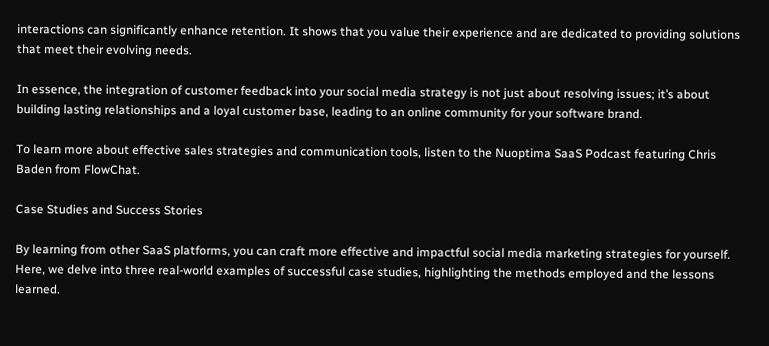interactions can significantly enhance retention. It shows that you value their experience and are dedicated to providing solutions that meet their evolving needs.

In essence, the integration of customer feedback into your social media strategy is not just about resolving issues; it’s about building lasting relationships and a loyal customer base, leading to an online community for your software brand.

To learn more about effective sales strategies and communication tools, listen to the Nuoptima SaaS Podcast featuring Chris Baden from FlowChat.

Case Studies and Success Stories

By learning from other SaaS platforms, you can craft more effective and impactful social media marketing strategies for yourself. Here, we delve into three real-world examples of successful case studies, highlighting the methods employed and the lessons learned.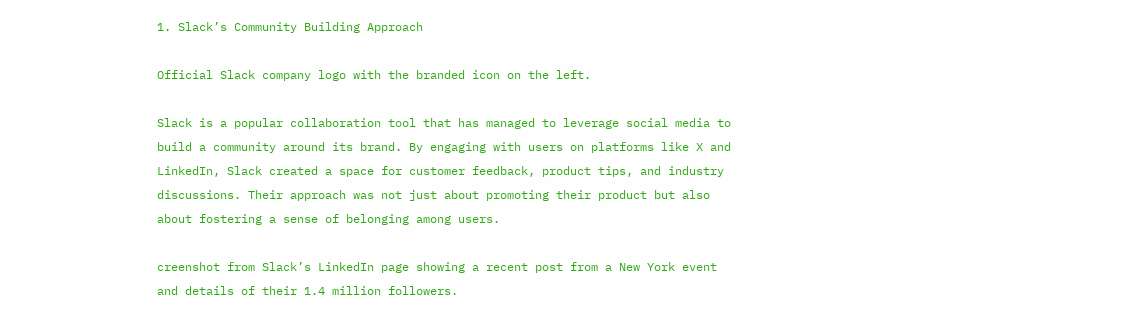1. Slack’s Community Building Approach

Official Slack company logo with the branded icon on the left.

Slack is a popular collaboration tool that has managed to leverage social media to build a community around its brand. By engaging with users on platforms like X and LinkedIn, Slack created a space for customer feedback, product tips, and industry discussions. Their approach was not just about promoting their product but also about fostering a sense of belonging among users.

creenshot from Slack’s LinkedIn page showing a recent post from a New York event and details of their 1.4 million followers.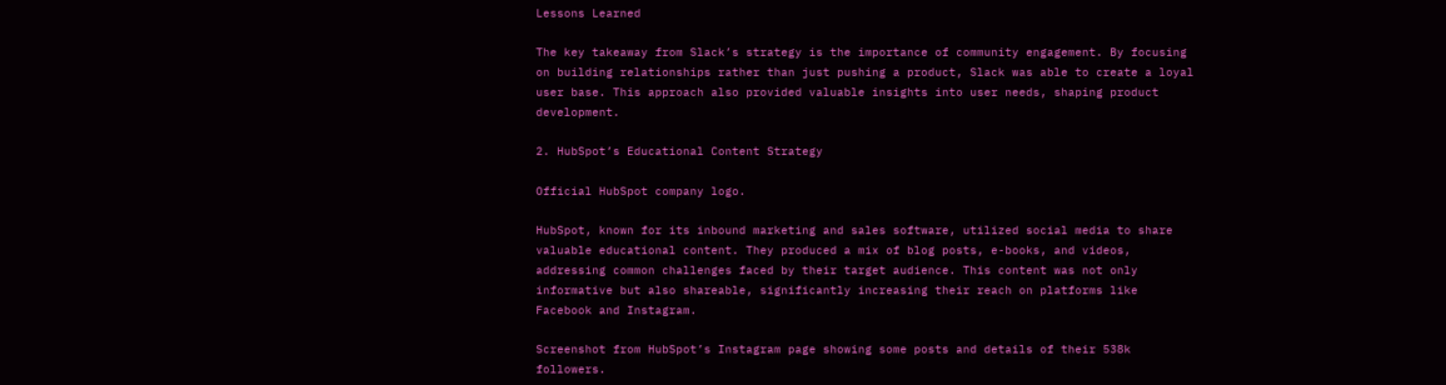Lessons Learned

The key takeaway from Slack’s strategy is the importance of community engagement. By focusing on building relationships rather than just pushing a product, Slack was able to create a loyal user base. This approach also provided valuable insights into user needs, shaping product development.

2. HubSpot’s Educational Content Strategy

Official HubSpot company logo.

HubSpot, known for its inbound marketing and sales software, utilized social media to share valuable educational content. They produced a mix of blog posts, e-books, and videos, addressing common challenges faced by their target audience. This content was not only informative but also shareable, significantly increasing their reach on platforms like Facebook and Instagram.

Screenshot from HubSpot’s Instagram page showing some posts and details of their 538k followers.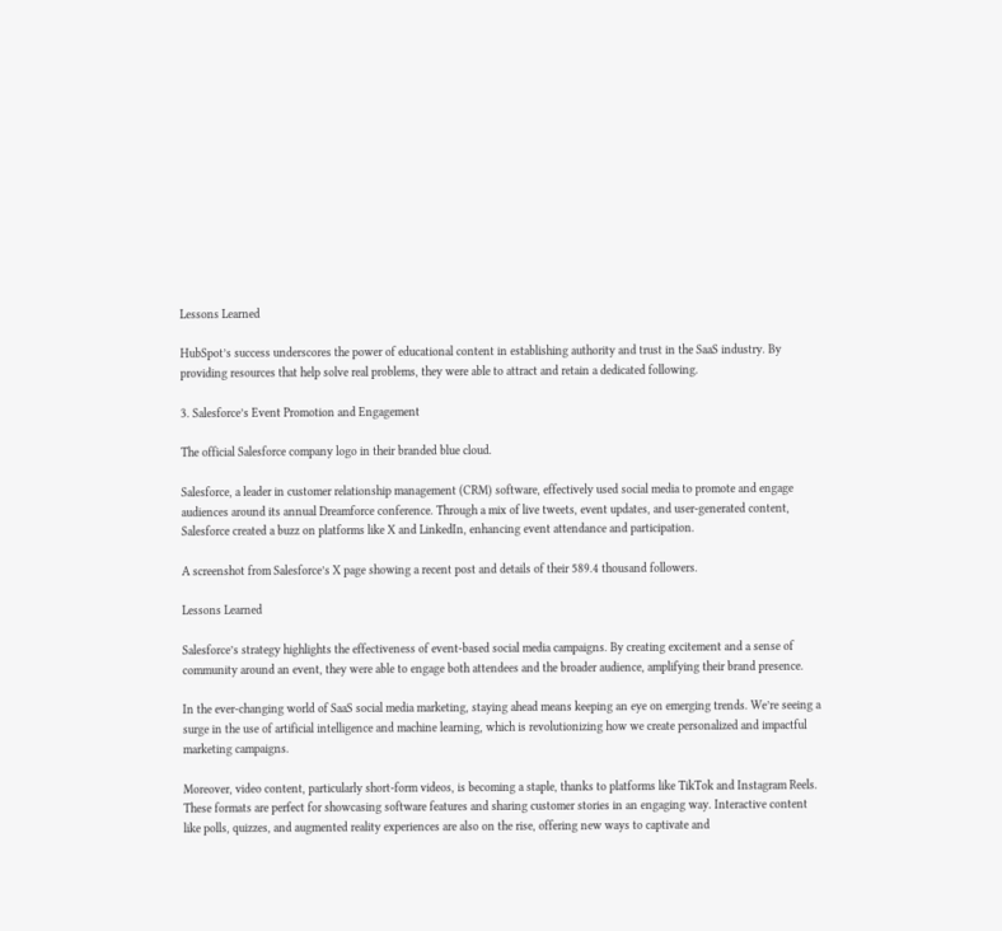Lessons Learned

HubSpot’s success underscores the power of educational content in establishing authority and trust in the SaaS industry. By providing resources that help solve real problems, they were able to attract and retain a dedicated following.

3. Salesforce’s Event Promotion and Engagement

The official Salesforce company logo in their branded blue cloud.

Salesforce, a leader in customer relationship management (CRM) software, effectively used social media to promote and engage audiences around its annual Dreamforce conference. Through a mix of live tweets, event updates, and user-generated content, Salesforce created a buzz on platforms like X and LinkedIn, enhancing event attendance and participation.

A screenshot from Salesforce’s X page showing a recent post and details of their 589.4 thousand followers.

Lessons Learned

Salesforce’s strategy highlights the effectiveness of event-based social media campaigns. By creating excitement and a sense of community around an event, they were able to engage both attendees and the broader audience, amplifying their brand presence.

In the ever-changing world of SaaS social media marketing, staying ahead means keeping an eye on emerging trends. We’re seeing a surge in the use of artificial intelligence and machine learning, which is revolutionizing how we create personalized and impactful marketing campaigns.

Moreover, video content, particularly short-form videos, is becoming a staple, thanks to platforms like TikTok and Instagram Reels. These formats are perfect for showcasing software features and sharing customer stories in an engaging way. Interactive content like polls, quizzes, and augmented reality experiences are also on the rise, offering new ways to captivate and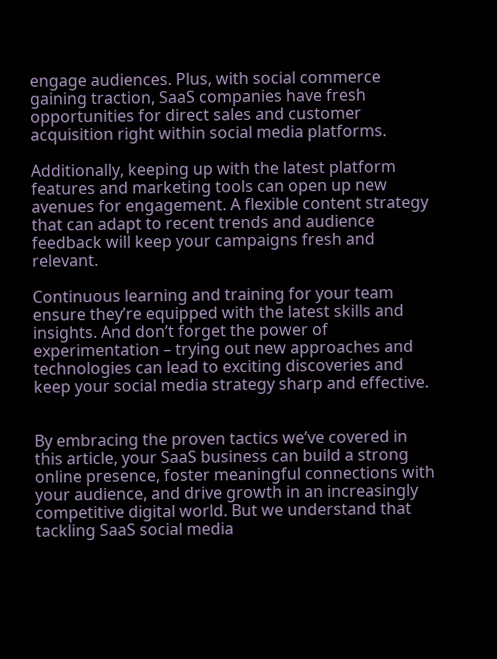engage audiences. Plus, with social commerce gaining traction, SaaS companies have fresh opportunities for direct sales and customer acquisition right within social media platforms.

Additionally, keeping up with the latest platform features and marketing tools can open up new avenues for engagement. A flexible content strategy that can adapt to recent trends and audience feedback will keep your campaigns fresh and relevant.

Continuous learning and training for your team ensure they’re equipped with the latest skills and insights. And don’t forget the power of experimentation – trying out new approaches and technologies can lead to exciting discoveries and keep your social media strategy sharp and effective.


By embracing the proven tactics we’ve covered in this article, your SaaS business can build a strong online presence, foster meaningful connections with your audience, and drive growth in an increasingly competitive digital world. But we understand that tackling SaaS social media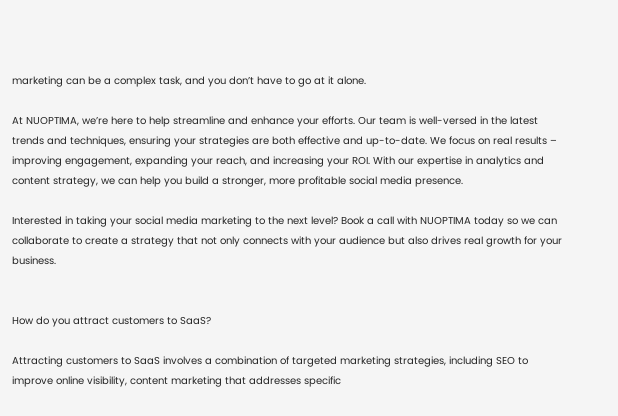marketing can be a complex task, and you don’t have to go at it alone.

At NUOPTIMA, we’re here to help streamline and enhance your efforts. Our team is well-versed in the latest trends and techniques, ensuring your strategies are both effective and up-to-date. We focus on real results – improving engagement, expanding your reach, and increasing your ROI. With our expertise in analytics and content strategy, we can help you build a stronger, more profitable social media presence.

Interested in taking your social media marketing to the next level? Book a call with NUOPTIMA today so we can collaborate to create a strategy that not only connects with your audience but also drives real growth for your business.


How do you attract customers to SaaS?

Attracting customers to SaaS involves a combination of targeted marketing strategies, including SEO to improve online visibility, content marketing that addresses specific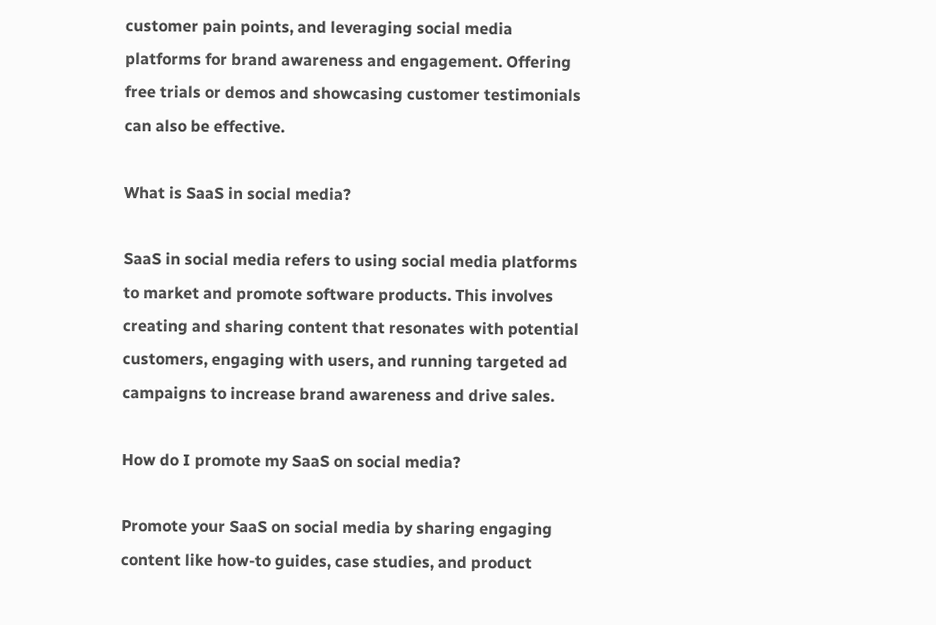customer pain points, and leveraging social media platforms for brand awareness and engagement. Offering free trials or demos and showcasing customer testimonials can also be effective.

What is SaaS in social media?

SaaS in social media refers to using social media platforms to market and promote software products. This involves creating and sharing content that resonates with potential customers, engaging with users, and running targeted ad campaigns to increase brand awareness and drive sales.

How do I promote my SaaS on social media?

Promote your SaaS on social media by sharing engaging content like how-to guides, case studies, and product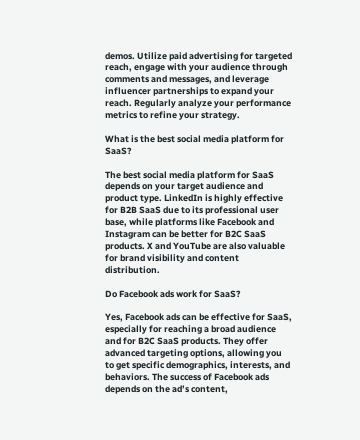demos. Utilize paid advertising for targeted reach, engage with your audience through comments and messages, and leverage influencer partnerships to expand your reach. Regularly analyze your performance metrics to refine your strategy.

What is the best social media platform for SaaS?

The best social media platform for SaaS depends on your target audience and product type. LinkedIn is highly effective for B2B SaaS due to its professional user base, while platforms like Facebook and Instagram can be better for B2C SaaS products. X and YouTube are also valuable for brand visibility and content distribution.

Do Facebook ads work for SaaS?

Yes, Facebook ads can be effective for SaaS, especially for reaching a broad audience and for B2C SaaS products. They offer advanced targeting options, allowing you to get specific demographics, interests, and behaviors. The success of Facebook ads depends on the ad’s content,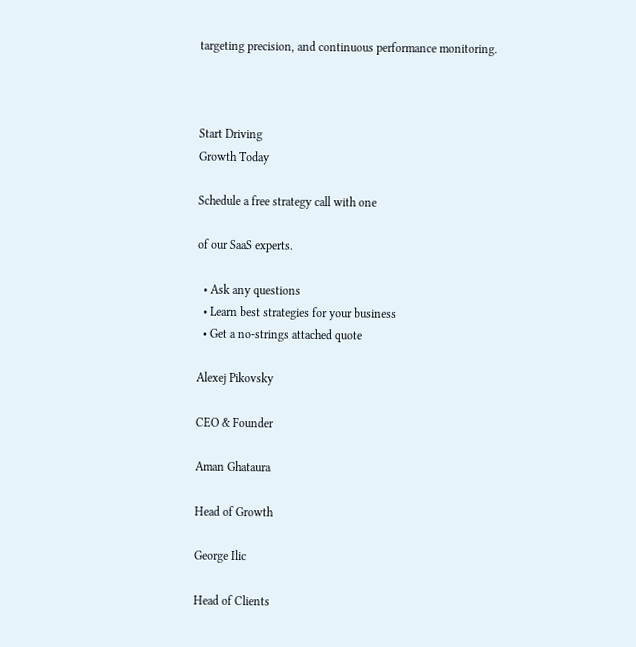targeting precision, and continuous performance monitoring.



Start Driving
Growth Today

Schedule a free strategy call with one

of our SaaS experts.

  • Ask any questions
  • Learn best strategies for your business
  • Get a no-strings attached quote

Alexej Pikovsky

CEO & Founder

Aman Ghataura

Head of Growth

George Ilic

Head of Clients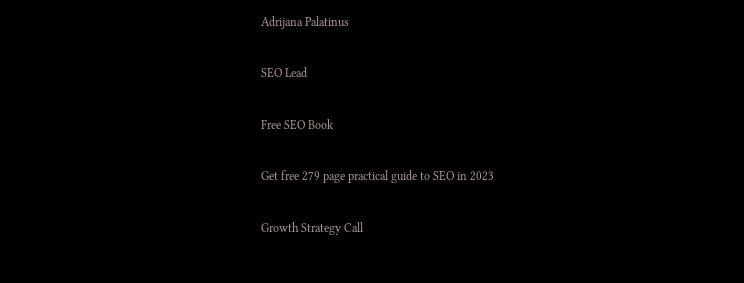Adrijana Palatinus

SEO Lead

Free SEO Book

Get free 279 page practical guide to SEO in 2023

Growth Strategy Call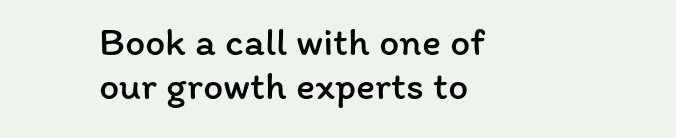Book a call with one of our growth experts to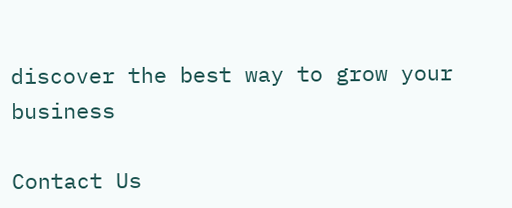discover the best way to grow your business

Contact Us